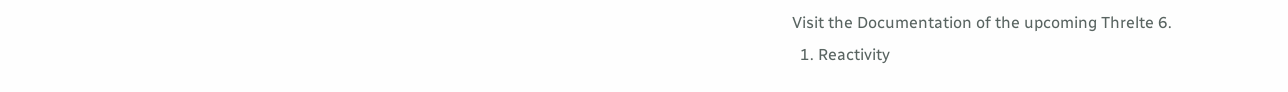Visit the Documentation of the upcoming Threlte 6.
  1. Reactivity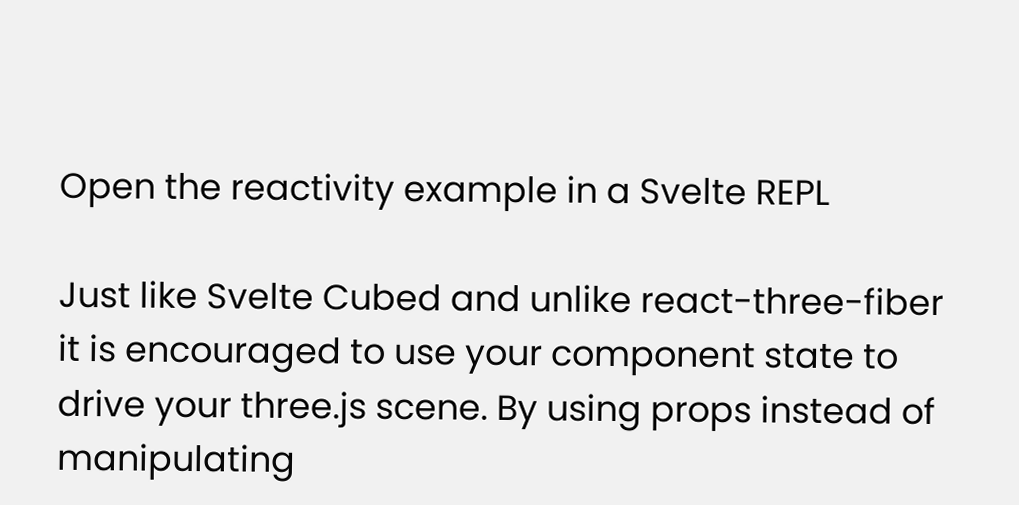Open the reactivity example in a Svelte REPL

Just like Svelte Cubed and unlike react-three-fiber it is encouraged to use your component state to drive your three.js scene. By using props instead of manipulating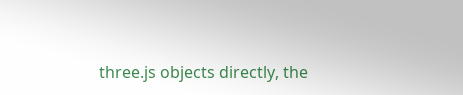three.js objects directly, the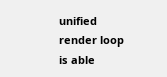unified render loop is able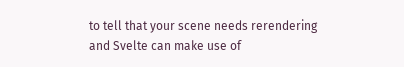to tell that your scene needs rerendering and Svelte can make use of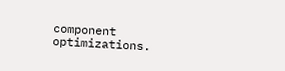component optimizations.